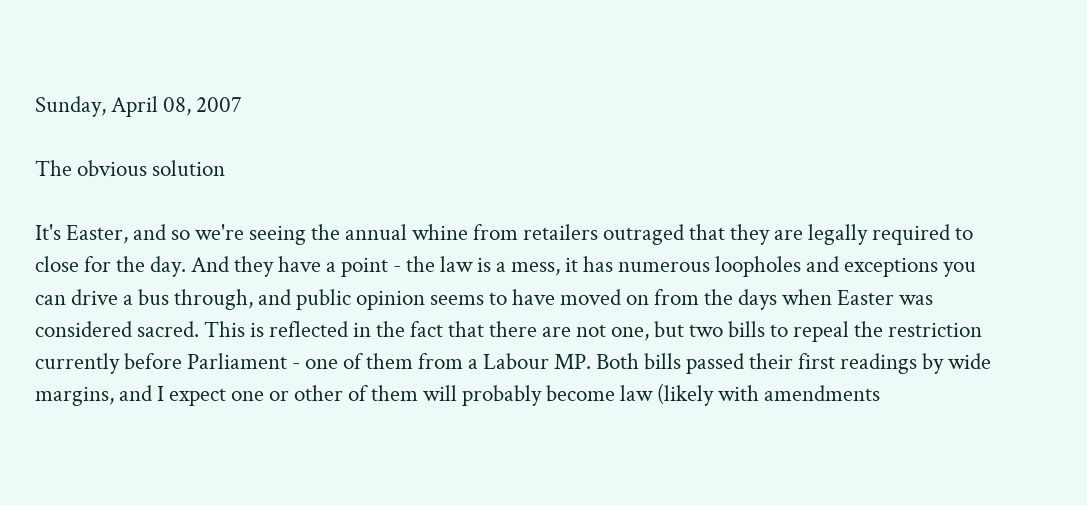Sunday, April 08, 2007

The obvious solution

It's Easter, and so we're seeing the annual whine from retailers outraged that they are legally required to close for the day. And they have a point - the law is a mess, it has numerous loopholes and exceptions you can drive a bus through, and public opinion seems to have moved on from the days when Easter was considered sacred. This is reflected in the fact that there are not one, but two bills to repeal the restriction currently before Parliament - one of them from a Labour MP. Both bills passed their first readings by wide margins, and I expect one or other of them will probably become law (likely with amendments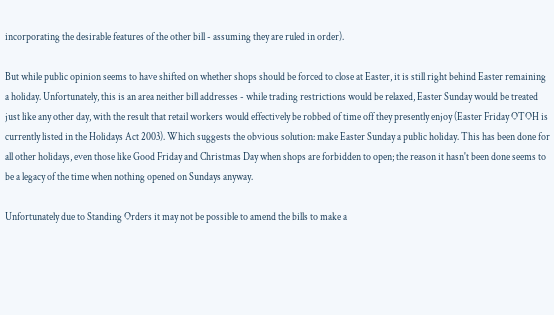incorporating the desirable features of the other bill - assuming they are ruled in order).

But while public opinion seems to have shifted on whether shops should be forced to close at Easter, it is still right behind Easter remaining a holiday. Unfortunately, this is an area neither bill addresses - while trading restrictions would be relaxed, Easter Sunday would be treated just like any other day, with the result that retail workers would effectively be robbed of time off they presently enjoy (Easter Friday OTOH is currently listed in the Holidays Act 2003). Which suggests the obvious solution: make Easter Sunday a public holiday. This has been done for all other holidays, even those like Good Friday and Christmas Day when shops are forbidden to open; the reason it hasn't been done seems to be a legacy of the time when nothing opened on Sundays anyway.

Unfortunately due to Standing Orders it may not be possible to amend the bills to make a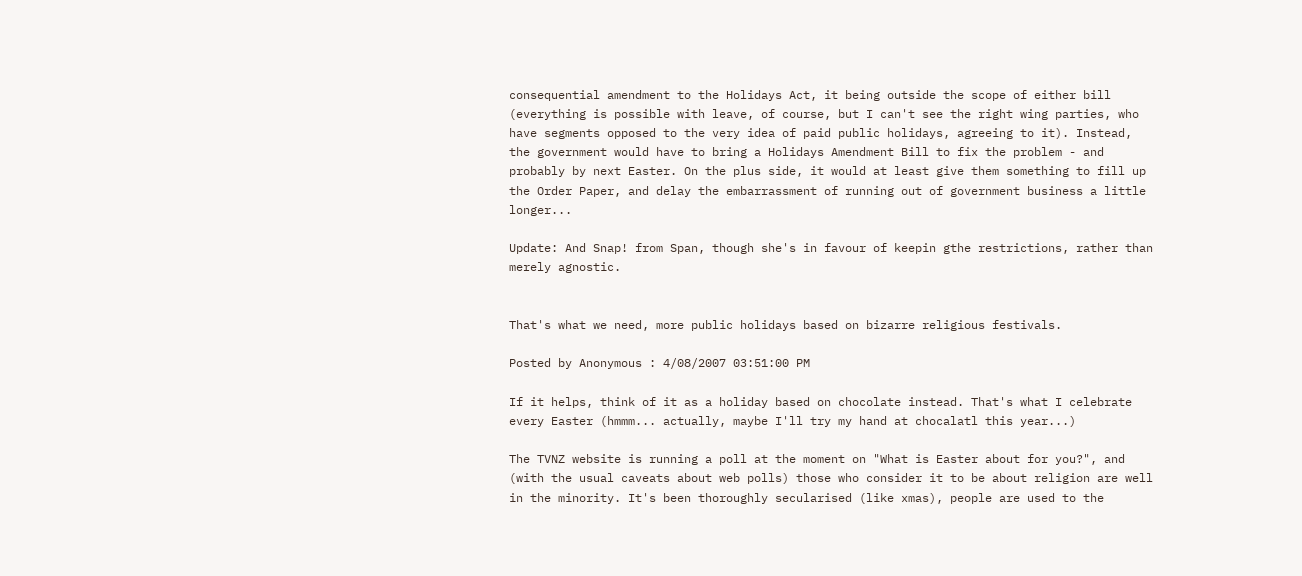consequential amendment to the Holidays Act, it being outside the scope of either bill (everything is possible with leave, of course, but I can't see the right wing parties, who have segments opposed to the very idea of paid public holidays, agreeing to it). Instead, the government would have to bring a Holidays Amendment Bill to fix the problem - and probably by next Easter. On the plus side, it would at least give them something to fill up the Order Paper, and delay the embarrassment of running out of government business a little longer...

Update: And Snap! from Span, though she's in favour of keepin gthe restrictions, rather than merely agnostic.


That's what we need, more public holidays based on bizarre religious festivals.

Posted by Anonymous : 4/08/2007 03:51:00 PM

If it helps, think of it as a holiday based on chocolate instead. That's what I celebrate every Easter (hmmm... actually, maybe I'll try my hand at chocalatl this year...)

The TVNZ website is running a poll at the moment on "What is Easter about for you?", and (with the usual caveats about web polls) those who consider it to be about religion are well in the minority. It's been thoroughly secularised (like xmas), people are used to the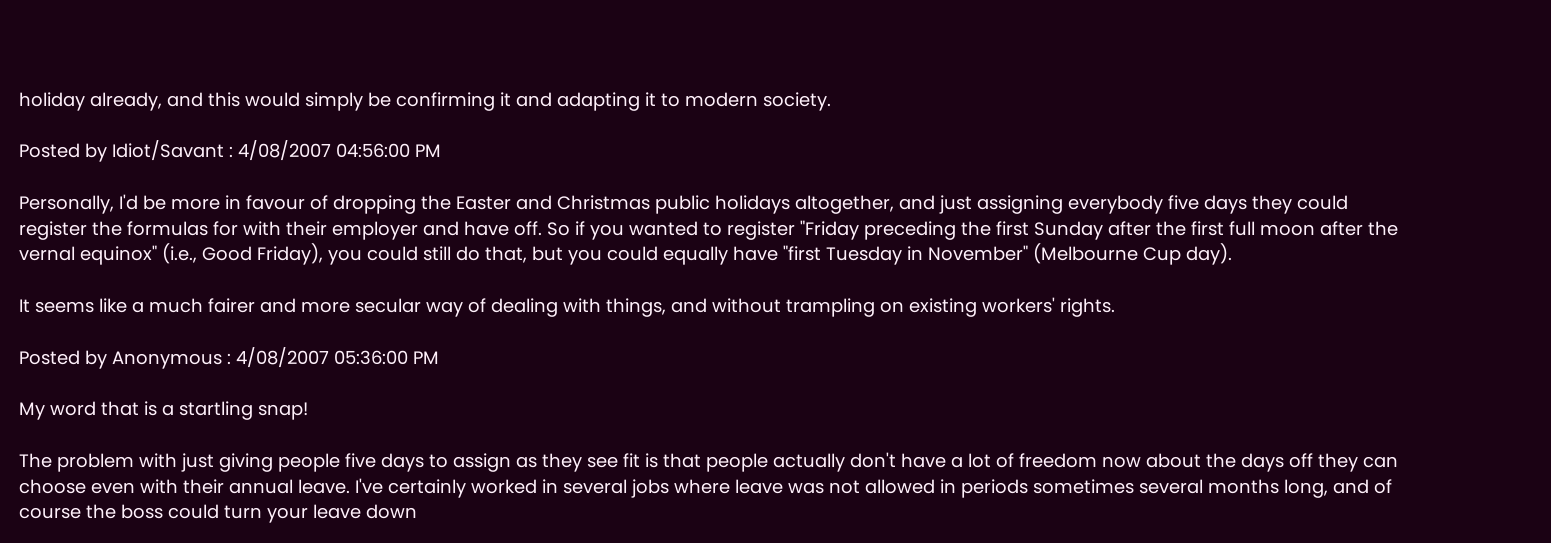holiday already, and this would simply be confirming it and adapting it to modern society.

Posted by Idiot/Savant : 4/08/2007 04:56:00 PM

Personally, I'd be more in favour of dropping the Easter and Christmas public holidays altogether, and just assigning everybody five days they could register the formulas for with their employer and have off. So if you wanted to register "Friday preceding the first Sunday after the first full moon after the vernal equinox" (i.e., Good Friday), you could still do that, but you could equally have "first Tuesday in November" (Melbourne Cup day).

It seems like a much fairer and more secular way of dealing with things, and without trampling on existing workers' rights.

Posted by Anonymous : 4/08/2007 05:36:00 PM

My word that is a startling snap!

The problem with just giving people five days to assign as they see fit is that people actually don't have a lot of freedom now about the days off they can choose even with their annual leave. I've certainly worked in several jobs where leave was not allowed in periods sometimes several months long, and of course the boss could turn your leave down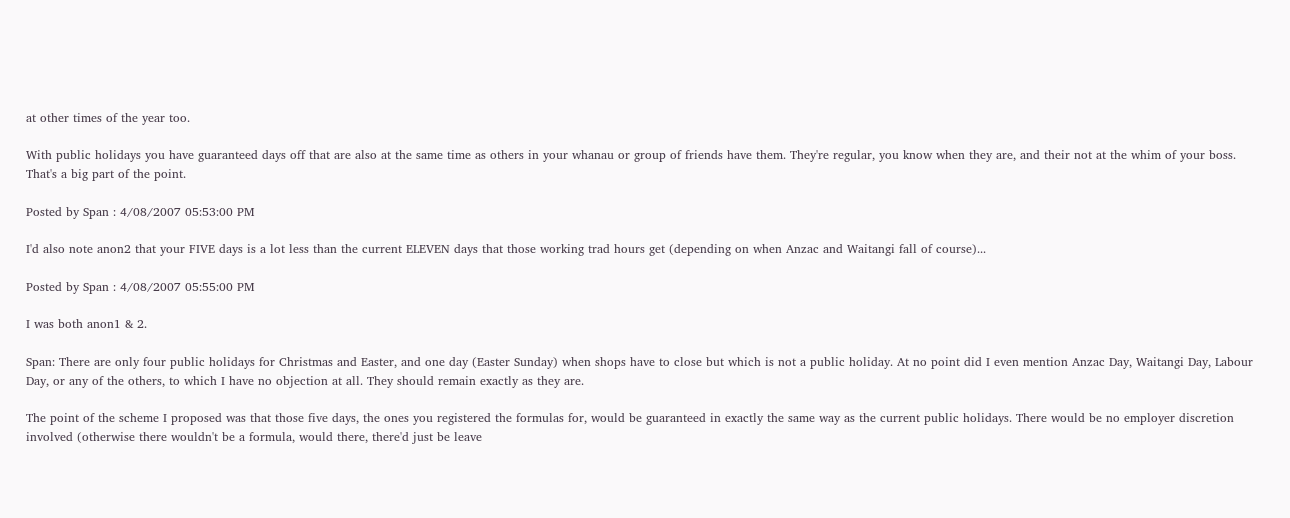at other times of the year too.

With public holidays you have guaranteed days off that are also at the same time as others in your whanau or group of friends have them. They're regular, you know when they are, and their not at the whim of your boss. That's a big part of the point.

Posted by Span : 4/08/2007 05:53:00 PM

I'd also note anon2 that your FIVE days is a lot less than the current ELEVEN days that those working trad hours get (depending on when Anzac and Waitangi fall of course)...

Posted by Span : 4/08/2007 05:55:00 PM

I was both anon1 & 2.

Span: There are only four public holidays for Christmas and Easter, and one day (Easter Sunday) when shops have to close but which is not a public holiday. At no point did I even mention Anzac Day, Waitangi Day, Labour Day, or any of the others, to which I have no objection at all. They should remain exactly as they are.

The point of the scheme I proposed was that those five days, the ones you registered the formulas for, would be guaranteed in exactly the same way as the current public holidays. There would be no employer discretion involved (otherwise there wouldn't be a formula, would there, there'd just be leave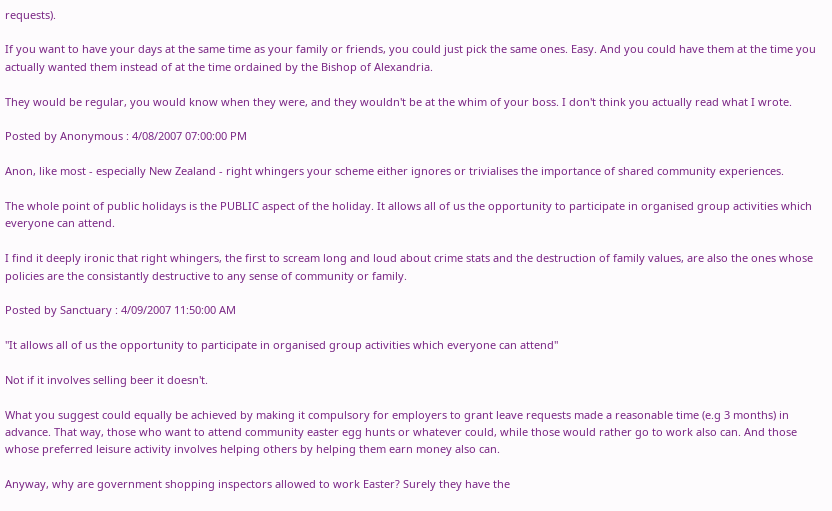requests).

If you want to have your days at the same time as your family or friends, you could just pick the same ones. Easy. And you could have them at the time you actually wanted them instead of at the time ordained by the Bishop of Alexandria.

They would be regular, you would know when they were, and they wouldn't be at the whim of your boss. I don't think you actually read what I wrote.

Posted by Anonymous : 4/08/2007 07:00:00 PM

Anon, like most - especially New Zealand - right whingers your scheme either ignores or trivialises the importance of shared community experiences.

The whole point of public holidays is the PUBLIC aspect of the holiday. It allows all of us the opportunity to participate in organised group activities which everyone can attend.

I find it deeply ironic that right whingers, the first to scream long and loud about crime stats and the destruction of family values, are also the ones whose policies are the consistantly destructive to any sense of community or family.

Posted by Sanctuary : 4/09/2007 11:50:00 AM

"It allows all of us the opportunity to participate in organised group activities which everyone can attend"

Not if it involves selling beer it doesn't.

What you suggest could equally be achieved by making it compulsory for employers to grant leave requests made a reasonable time (e.g 3 months) in advance. That way, those who want to attend community easter egg hunts or whatever could, while those would rather go to work also can. And those whose preferred leisure activity involves helping others by helping them earn money also can.

Anyway, why are government shopping inspectors allowed to work Easter? Surely they have the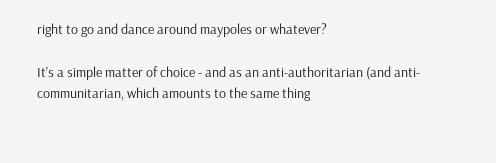right to go and dance around maypoles or whatever?

It's a simple matter of choice - and as an anti-authoritarian (and anti-communitarian, which amounts to the same thing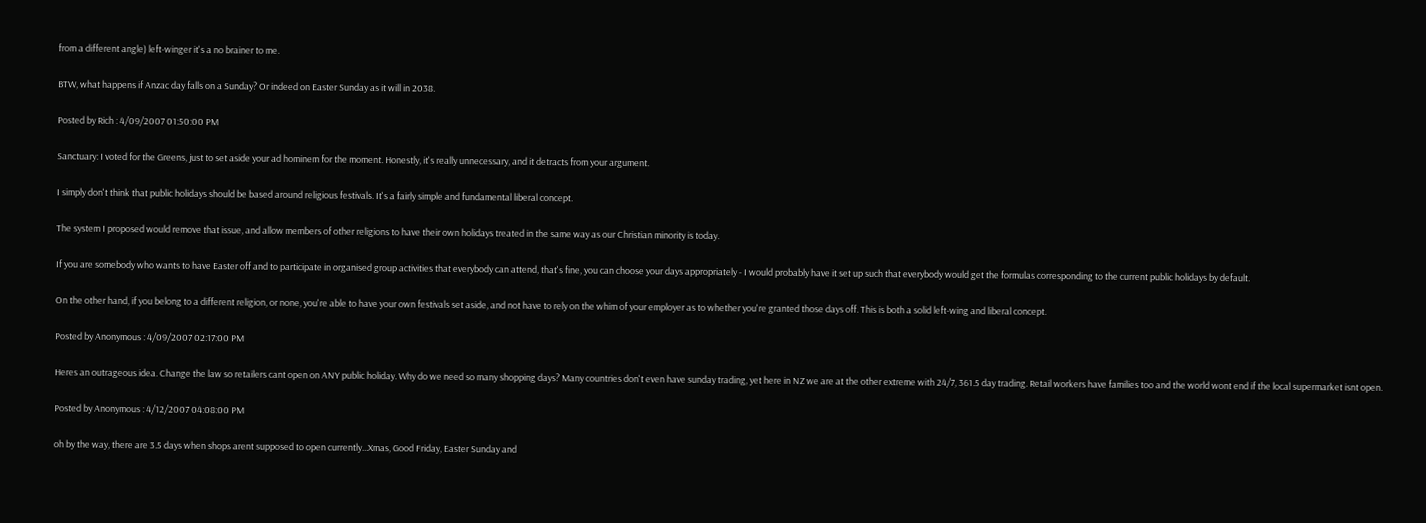from a different angle) left-winger it's a no brainer to me.

BTW, what happens if Anzac day falls on a Sunday? Or indeed on Easter Sunday as it will in 2038.

Posted by Rich : 4/09/2007 01:50:00 PM

Sanctuary: I voted for the Greens, just to set aside your ad hominem for the moment. Honestly, it's really unnecessary, and it detracts from your argument.

I simply don't think that public holidays should be based around religious festivals. It's a fairly simple and fundamental liberal concept.

The system I proposed would remove that issue, and allow members of other religions to have their own holidays treated in the same way as our Christian minority is today.

If you are somebody who wants to have Easter off and to participate in organised group activities that everybody can attend, that's fine, you can choose your days appropriately - I would probably have it set up such that everybody would get the formulas corresponding to the current public holidays by default.

On the other hand, if you belong to a different religion, or none, you're able to have your own festivals set aside, and not have to rely on the whim of your employer as to whether you're granted those days off. This is both a solid left-wing and liberal concept.

Posted by Anonymous : 4/09/2007 02:17:00 PM

Heres an outrageous idea. Change the law so retailers cant open on ANY public holiday. Why do we need so many shopping days? Many countries don't even have sunday trading, yet here in NZ we are at the other extreme with 24/7, 361.5 day trading. Retail workers have families too and the world wont end if the local supermarket isnt open.

Posted by Anonymous : 4/12/2007 04:08:00 PM

oh by the way, there are 3.5 days when shops arent supposed to open currently...Xmas, Good Friday, Easter Sunday and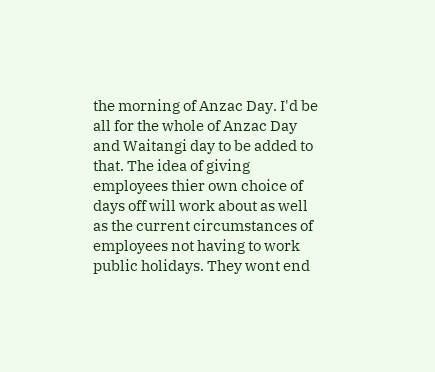the morning of Anzac Day. I'd be all for the whole of Anzac Day and Waitangi day to be added to that. The idea of giving employees thier own choice of days off will work about as well as the current circumstances of employees not having to work public holidays. They wont end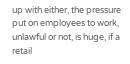up with either, the pressure put on employees to work, unlawful or not, is huge, if a retail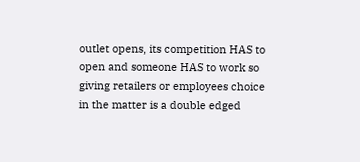outlet opens, its competition HAS to open and someone HAS to work so giving retailers or employees choice in the matter is a double edged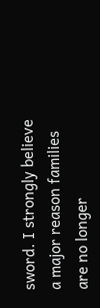sword. I strongly believe a major reason families are no longer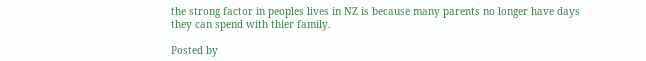the strong factor in peoples lives in NZ is because many parents no longer have days they can spend with thier family.

Posted by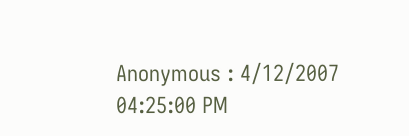Anonymous : 4/12/2007 04:25:00 PM